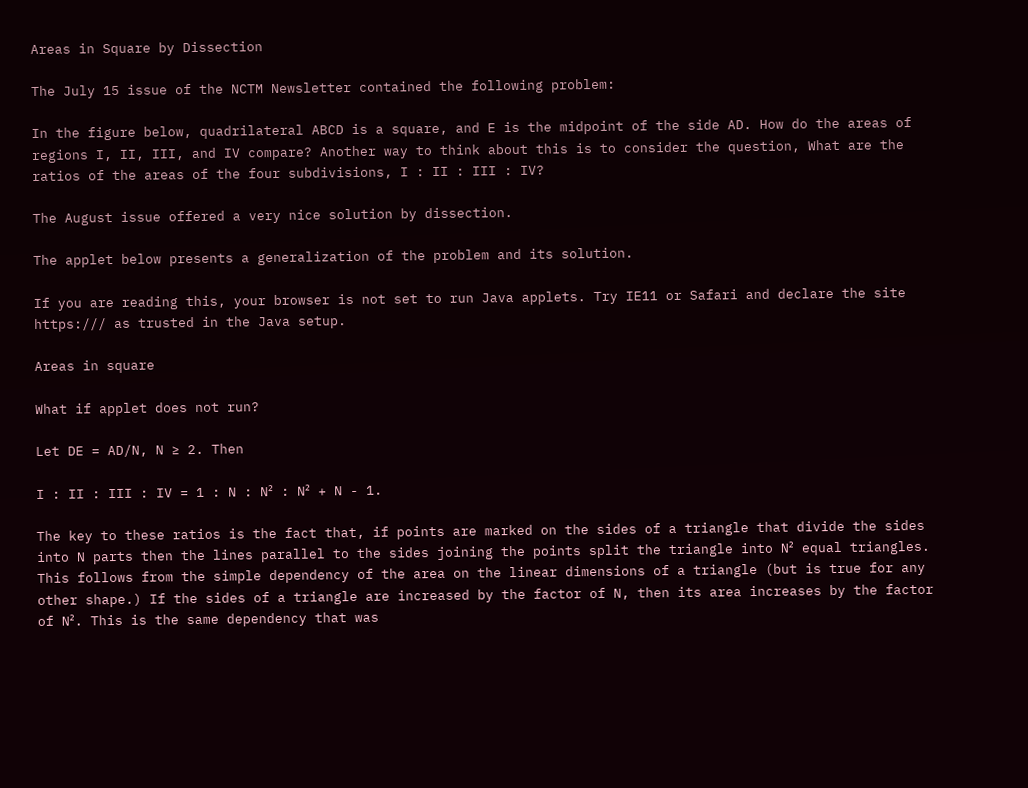Areas in Square by Dissection

The July 15 issue of the NCTM Newsletter contained the following problem:

In the figure below, quadrilateral ABCD is a square, and E is the midpoint of the side AD. How do the areas of regions I, II, III, and IV compare? Another way to think about this is to consider the question, What are the ratios of the areas of the four subdivisions, I : II : III : IV?

The August issue offered a very nice solution by dissection.

The applet below presents a generalization of the problem and its solution.

If you are reading this, your browser is not set to run Java applets. Try IE11 or Safari and declare the site https:/// as trusted in the Java setup.

Areas in square

What if applet does not run?

Let DE = AD/N, N ≥ 2. Then

I : II : III : IV = 1 : N : N² : N² + N - 1.

The key to these ratios is the fact that, if points are marked on the sides of a triangle that divide the sides into N parts then the lines parallel to the sides joining the points split the triangle into N² equal triangles. This follows from the simple dependency of the area on the linear dimensions of a triangle (but is true for any other shape.) If the sides of a triangle are increased by the factor of N, then its area increases by the factor of N². This is the same dependency that was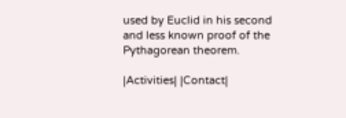used by Euclid in his second and less known proof of the Pythagorean theorem.

|Activities| |Contact|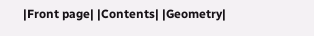|Front page| |Contents| |Geometry|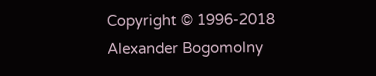Copyright © 1996-2018 Alexander Bogomolny